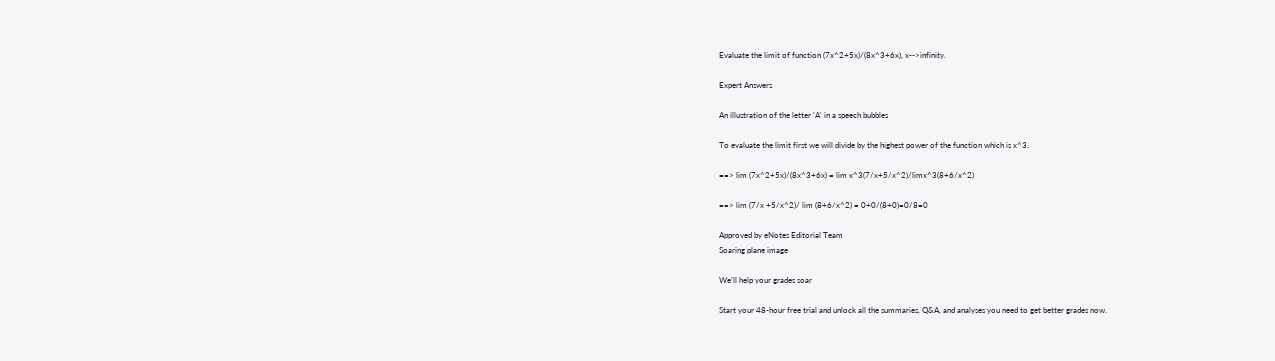Evaluate the limit of function (7x^2+5x)/(8x^3+6x), x-->infinity.

Expert Answers

An illustration of the letter 'A' in a speech bubbles

To evaluate the limit first we will divide by the highest power of the function which is x^3.

==> lim (7x^2+5x)/(8x^3+6x) = lim x^3(7/x+5/x^2)/limx^3(8+6/x^2)

==> lim (7/x +5/x^2)/ lim (8+6/x^2) = 0+0/(8+0)=0/8=0

Approved by eNotes Editorial Team
Soaring plane image

We’ll help your grades soar

Start your 48-hour free trial and unlock all the summaries, Q&A, and analyses you need to get better grades now.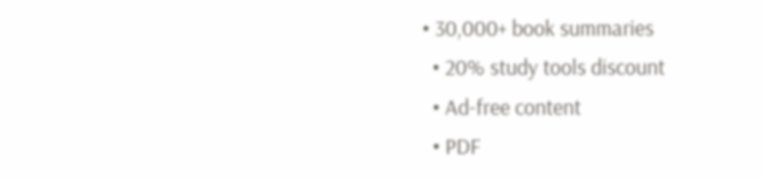• 30,000+ book summaries
  • 20% study tools discount
  • Ad-free content
  • PDF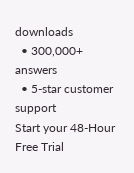downloads
  • 300,000+ answers
  • 5-star customer support
Start your 48-Hour Free Trial